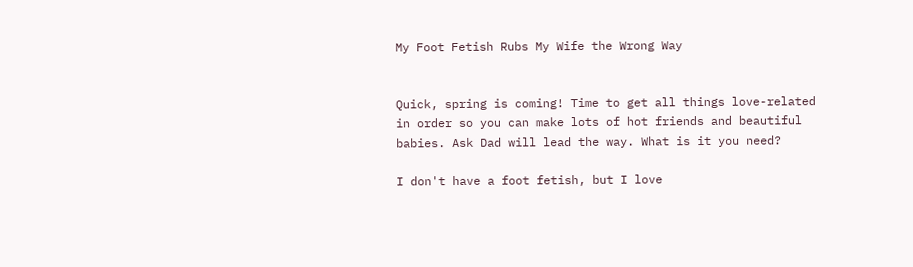My Foot Fetish Rubs My Wife the Wrong Way


Quick, spring is coming! Time to get all things love-related in order so you can make lots of hot friends and beautiful babies. Ask Dad will lead the way. What is it you need?

I don't have a foot fetish, but I love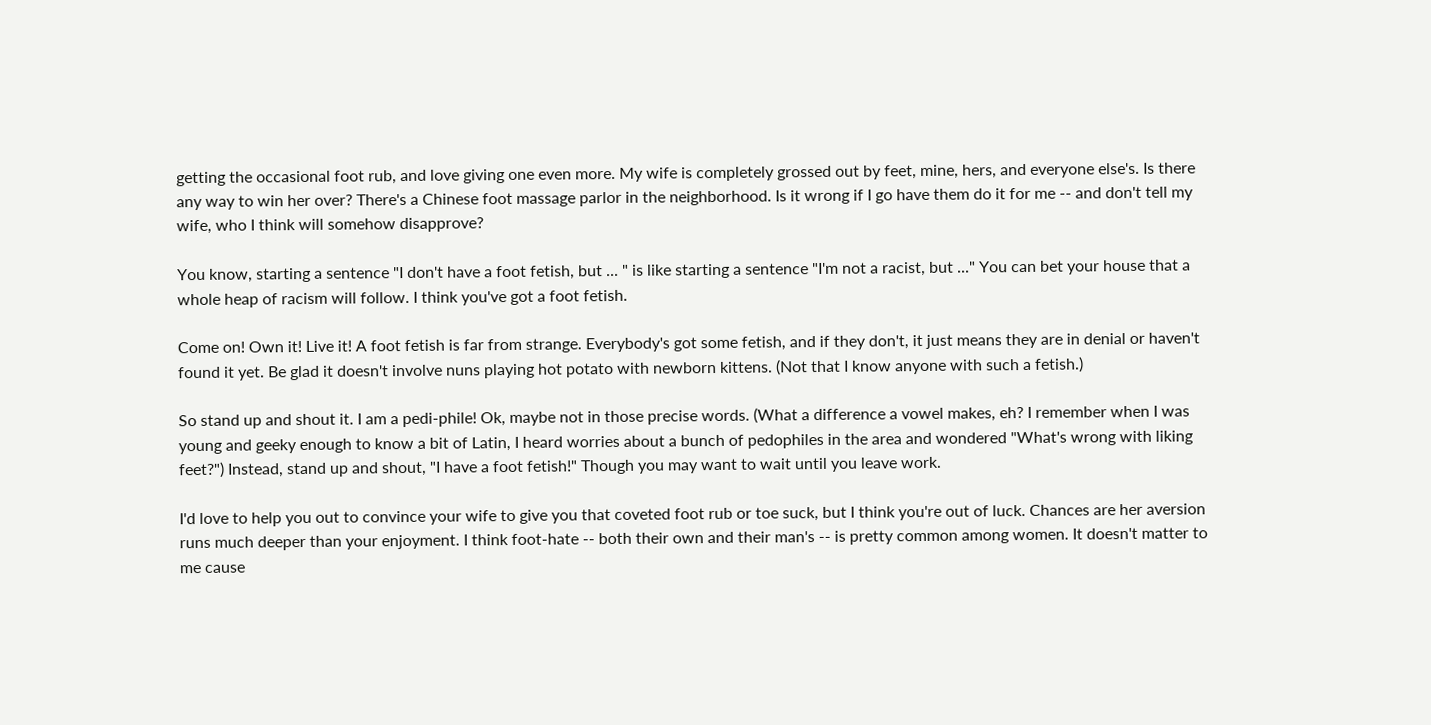getting the occasional foot rub, and love giving one even more. My wife is completely grossed out by feet, mine, hers, and everyone else's. Is there any way to win her over? There's a Chinese foot massage parlor in the neighborhood. Is it wrong if I go have them do it for me -- and don't tell my wife, who I think will somehow disapprove?

You know, starting a sentence "I don't have a foot fetish, but ... " is like starting a sentence "I'm not a racist, but ..." You can bet your house that a whole heap of racism will follow. I think you've got a foot fetish.

Come on! Own it! Live it! A foot fetish is far from strange. Everybody's got some fetish, and if they don't, it just means they are in denial or haven't found it yet. Be glad it doesn't involve nuns playing hot potato with newborn kittens. (Not that I know anyone with such a fetish.)

So stand up and shout it. I am a pedi-phile! Ok, maybe not in those precise words. (What a difference a vowel makes, eh? I remember when I was young and geeky enough to know a bit of Latin, I heard worries about a bunch of pedophiles in the area and wondered "What's wrong with liking feet?") Instead, stand up and shout, "I have a foot fetish!" Though you may want to wait until you leave work.

I'd love to help you out to convince your wife to give you that coveted foot rub or toe suck, but I think you're out of luck. Chances are her aversion runs much deeper than your enjoyment. I think foot-hate -- both their own and their man's -- is pretty common among women. It doesn't matter to me cause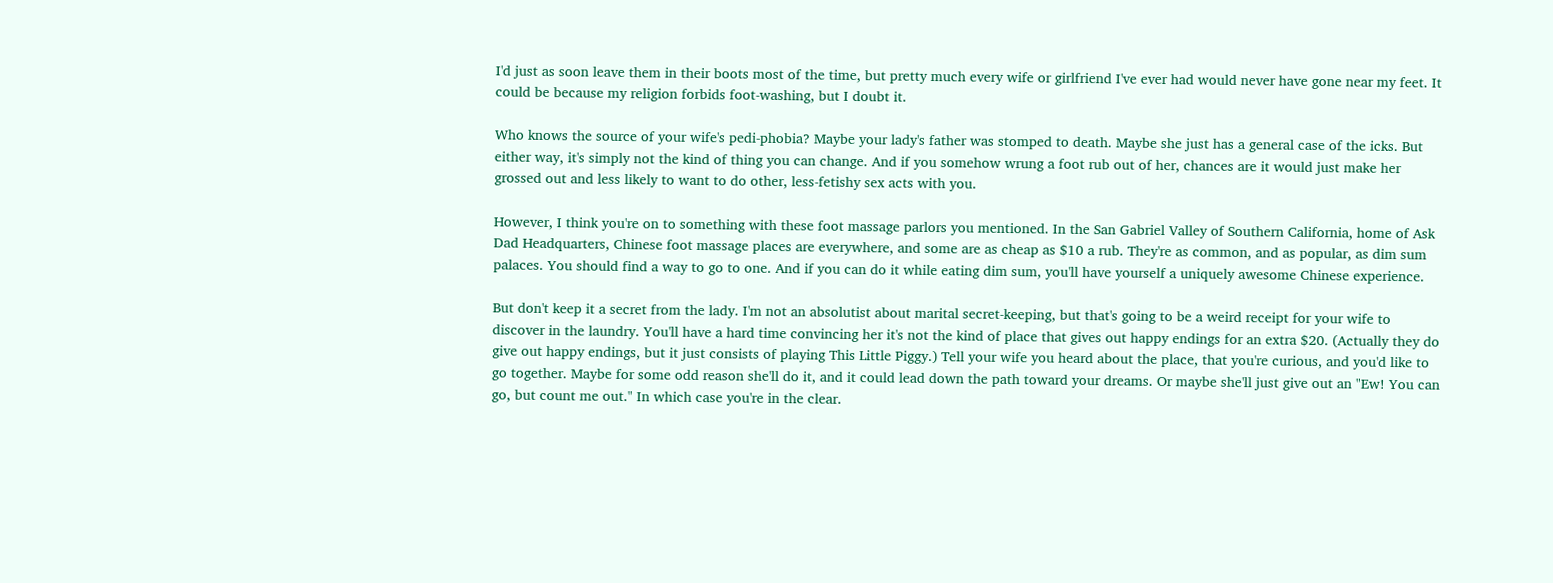I'd just as soon leave them in their boots most of the time, but pretty much every wife or girlfriend I've ever had would never have gone near my feet. It could be because my religion forbids foot-washing, but I doubt it.

Who knows the source of your wife's pedi-phobia? Maybe your lady's father was stomped to death. Maybe she just has a general case of the icks. But either way, it's simply not the kind of thing you can change. And if you somehow wrung a foot rub out of her, chances are it would just make her grossed out and less likely to want to do other, less-fetishy sex acts with you.

However, I think you're on to something with these foot massage parlors you mentioned. In the San Gabriel Valley of Southern California, home of Ask Dad Headquarters, Chinese foot massage places are everywhere, and some are as cheap as $10 a rub. They're as common, and as popular, as dim sum palaces. You should find a way to go to one. And if you can do it while eating dim sum, you'll have yourself a uniquely awesome Chinese experience.

But don't keep it a secret from the lady. I'm not an absolutist about marital secret-keeping, but that's going to be a weird receipt for your wife to discover in the laundry. You'll have a hard time convincing her it's not the kind of place that gives out happy endings for an extra $20. (Actually they do give out happy endings, but it just consists of playing This Little Piggy.) Tell your wife you heard about the place, that you're curious, and you'd like to go together. Maybe for some odd reason she'll do it, and it could lead down the path toward your dreams. Or maybe she'll just give out an "Ew! You can go, but count me out." In which case you're in the clear.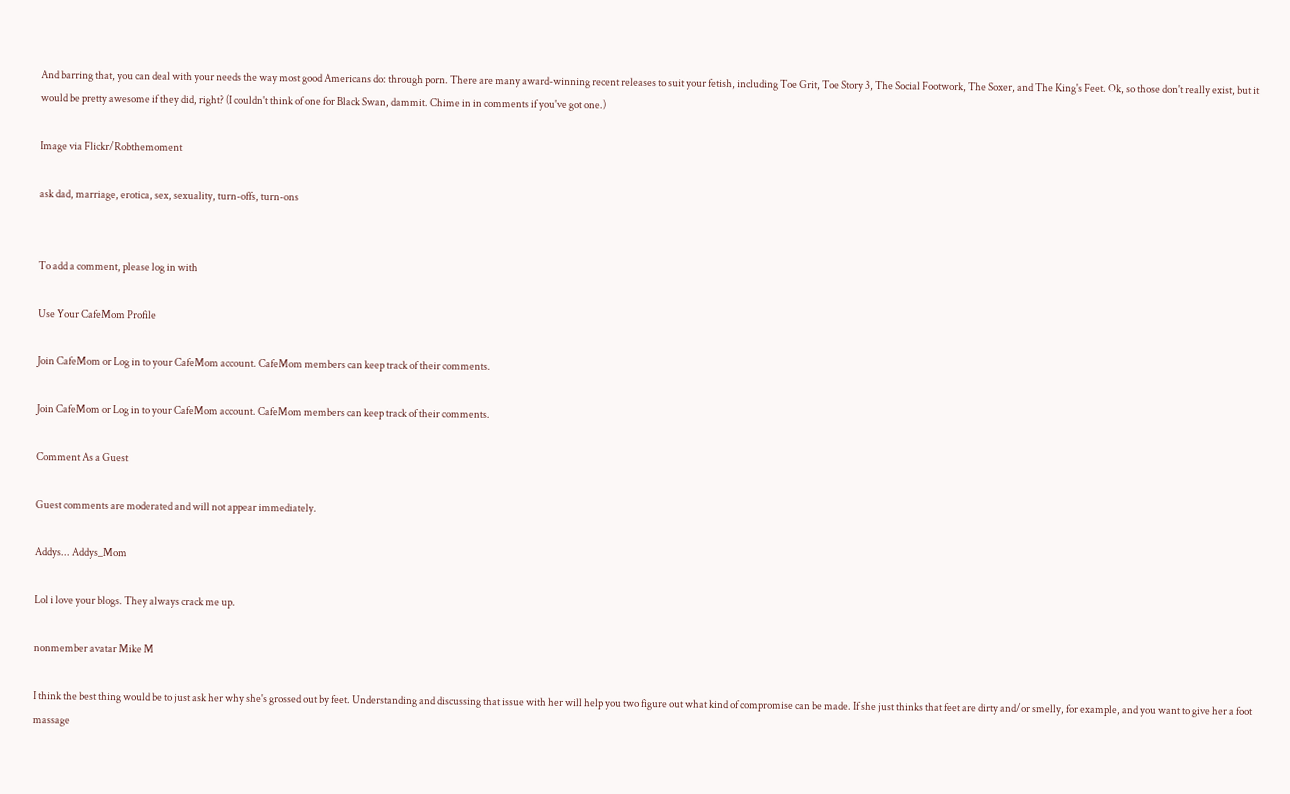And barring that, you can deal with your needs the way most good Americans do: through porn. There are many award-winning recent releases to suit your fetish, including Toe Grit, Toe Story 3, The Social Footwork, The Soxer, and The King's Feet. Ok, so those don't really exist, but it would be pretty awesome if they did, right? (I couldn't think of one for Black Swan, dammit. Chime in in comments if you've got one.)

Image via Flickr/Robthemoment

ask dad, marriage, erotica, sex, sexuality, turn-offs, turn-ons


To add a comment, please log in with

Use Your CafeMom Profile

Join CafeMom or Log in to your CafeMom account. CafeMom members can keep track of their comments.

Join CafeMom or Log in to your CafeMom account. CafeMom members can keep track of their comments.

Comment As a Guest

Guest comments are moderated and will not appear immediately.

Addys... Addys_Mom

Lol i love your blogs. They always crack me up.

nonmember avatar Mike M

I think the best thing would be to just ask her why she's grossed out by feet. Understanding and discussing that issue with her will help you two figure out what kind of compromise can be made. If she just thinks that feet are dirty and/or smelly, for example, and you want to give her a foot massage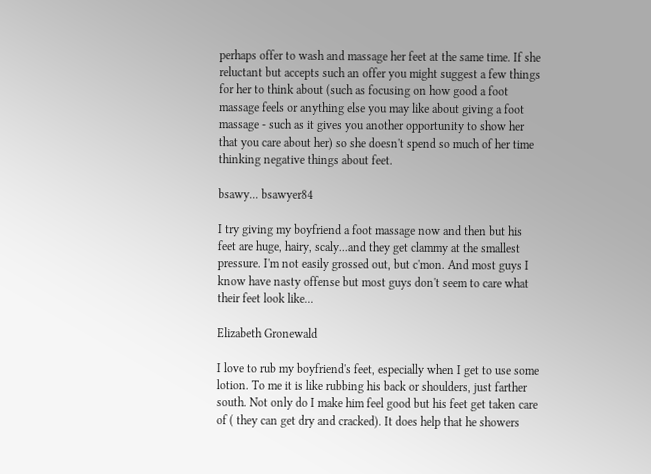perhaps offer to wash and massage her feet at the same time. If she reluctant but accepts such an offer you might suggest a few things for her to think about (such as focusing on how good a foot massage feels or anything else you may like about giving a foot massage - such as it gives you another opportunity to show her that you care about her) so she doesn't spend so much of her time thinking negative things about feet.

bsawy... bsawyer84

I try giving my boyfriend a foot massage now and then but his feet are huge, hairy, scaly...and they get clammy at the smallest pressure. I'm not easily grossed out, but c'mon. And most guys I know have nasty offense but most guys don't seem to care what their feet look like...

Elizabeth Gronewald

I love to rub my boyfriend's feet, especially when I get to use some lotion. To me it is like rubbing his back or shoulders, just farther south. Not only do I make him feel good but his feet get taken care of ( they can get dry and cracked). It does help that he showers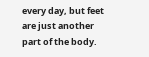every day, but feet are just another part of the body.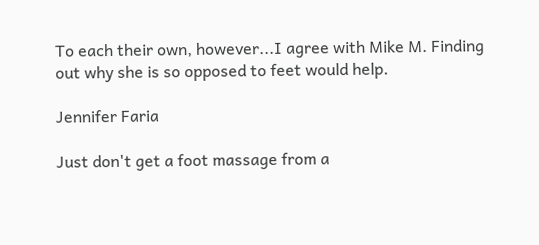To each their own, however...I agree with Mike M. Finding out why she is so opposed to feet would help.

Jennifer Faria

Just don't get a foot massage from a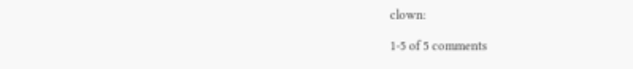clown:

1-5 of 5 comments